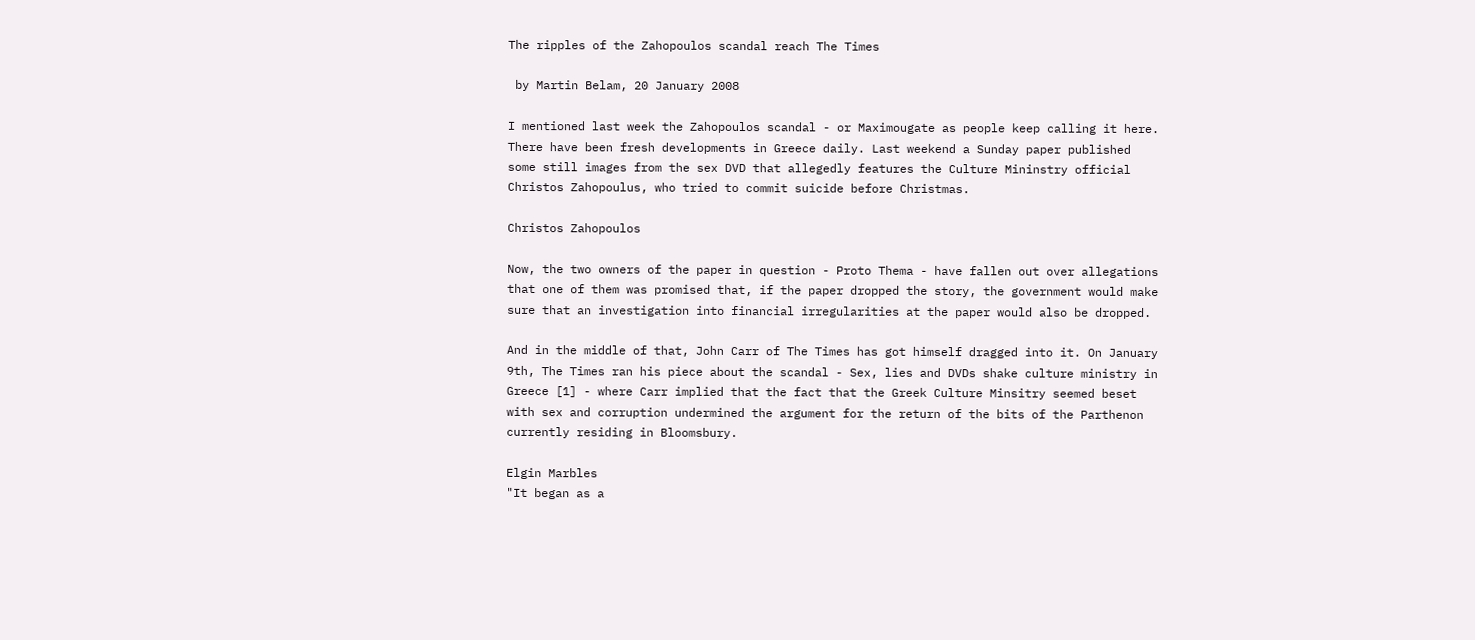The ripples of the Zahopoulos scandal reach The Times

 by Martin Belam, 20 January 2008

I mentioned last week the Zahopoulos scandal - or Maximougate as people keep calling it here. There have been fresh developments in Greece daily. Last weekend a Sunday paper published some still images from the sex DVD that allegedly features the Culture Mininstry official Christos Zahopoulus, who tried to commit suicide before Christmas.

Christos Zahopoulos

Now, the two owners of the paper in question - Proto Thema - have fallen out over allegations that one of them was promised that, if the paper dropped the story, the government would make sure that an investigation into financial irregularities at the paper would also be dropped.

And in the middle of that, John Carr of The Times has got himself dragged into it. On January 9th, The Times ran his piece about the scandal - Sex, lies and DVDs shake culture ministry in Greece [1] - where Carr implied that the fact that the Greek Culture Minsitry seemed beset with sex and corruption undermined the argument for the return of the bits of the Parthenon currently residing in Bloomsbury.

Elgin Marbles
"It began as a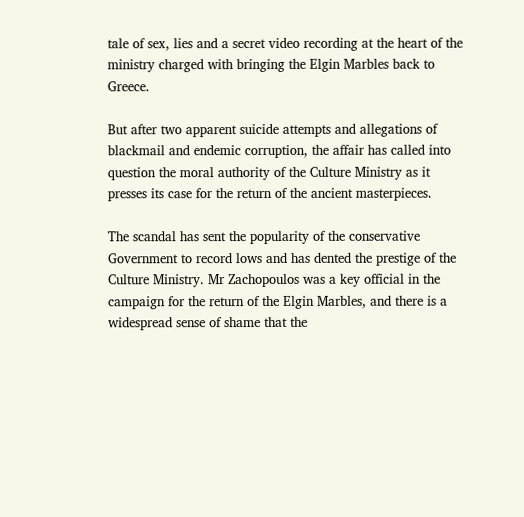tale of sex, lies and a secret video recording at the heart of the ministry charged with bringing the Elgin Marbles back to Greece.

But after two apparent suicide attempts and allegations of blackmail and endemic corruption, the affair has called into question the moral authority of the Culture Ministry as it presses its case for the return of the ancient masterpieces.

The scandal has sent the popularity of the conservative Government to record lows and has dented the prestige of the Culture Ministry. Mr Zachopoulos was a key official in the campaign for the return of the Elgin Marbles, and there is a widespread sense of shame that the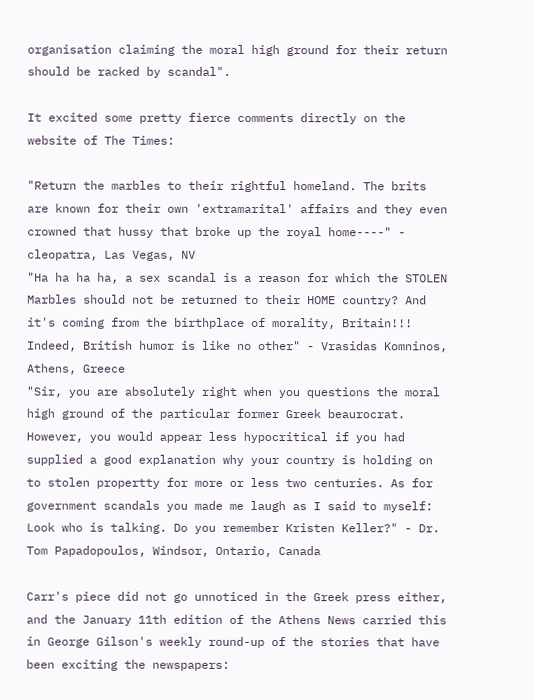organisation claiming the moral high ground for their return should be racked by scandal".

It excited some pretty fierce comments directly on the website of The Times:

"Return the marbles to their rightful homeland. The brits are known for their own 'extramarital' affairs and they even crowned that hussy that broke up the royal home----" - cleopatra, Las Vegas, NV
"Ha ha ha ha, a sex scandal is a reason for which the STOLEN Marbles should not be returned to their HOME country? And it's coming from the birthplace of morality, Britain!!! Indeed, British humor is like no other" - Vrasidas Komninos, Athens, Greece
"Sir, you are absolutely right when you questions the moral high ground of the particular former Greek beaurocrat. However, you would appear less hypocritical if you had supplied a good explanation why your country is holding on to stolen propertty for more or less two centuries. As for government scandals you made me laugh as I said to myself: Look who is talking. Do you remember Kristen Keller?" - Dr. Tom Papadopoulos, Windsor, Ontario, Canada

Carr's piece did not go unnoticed in the Greek press either, and the January 11th edition of the Athens News carried this in George Gilson's weekly round-up of the stories that have been exciting the newspapers: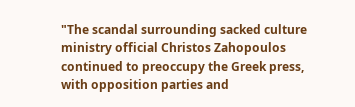"The scandal surrounding sacked culture ministry official Christos Zahopoulos continued to preoccupy the Greek press, with opposition parties and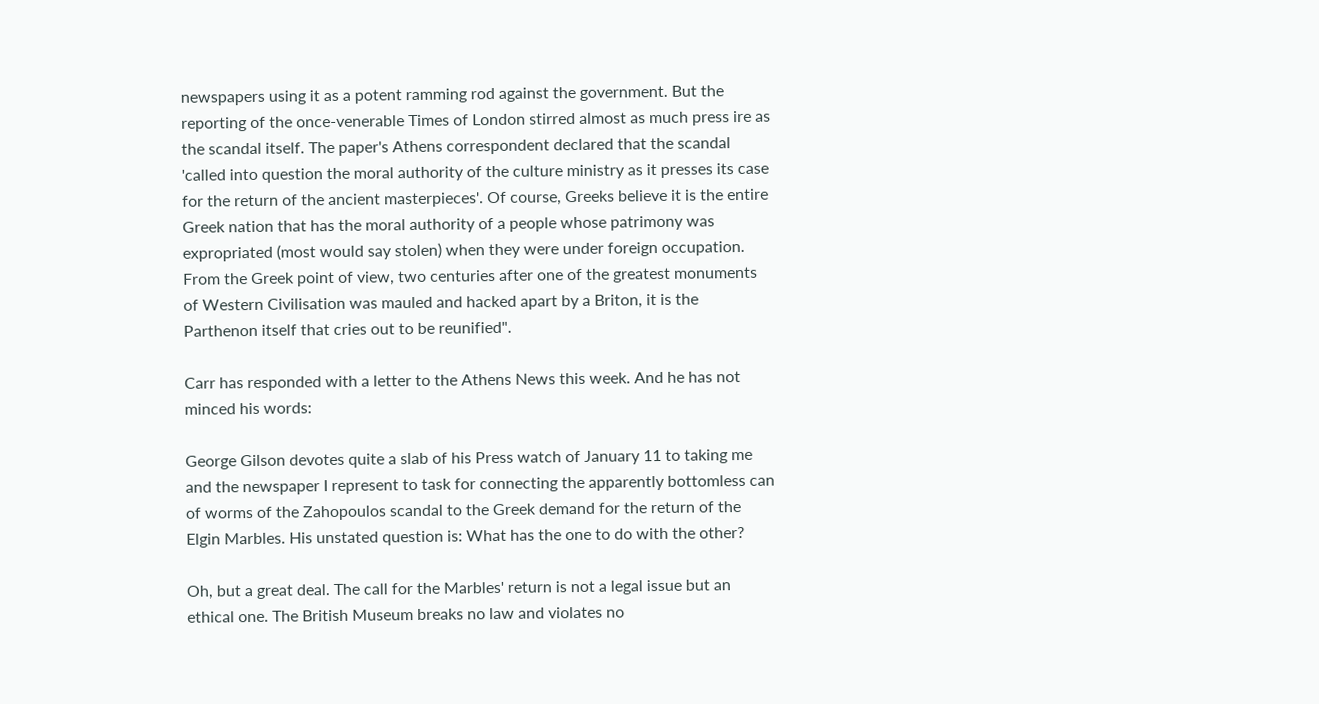newspapers using it as a potent ramming rod against the government. But the reporting of the once-venerable Times of London stirred almost as much press ire as the scandal itself. The paper's Athens correspondent declared that the scandal 'called into question the moral authority of the culture ministry as it presses its case for the return of the ancient masterpieces'. Of course, Greeks believe it is the entire Greek nation that has the moral authority of a people whose patrimony was expropriated (most would say stolen) when they were under foreign occupation. From the Greek point of view, two centuries after one of the greatest monuments of Western Civilisation was mauled and hacked apart by a Briton, it is the Parthenon itself that cries out to be reunified".

Carr has responded with a letter to the Athens News this week. And he has not minced his words:

George Gilson devotes quite a slab of his Press watch of January 11 to taking me and the newspaper I represent to task for connecting the apparently bottomless can of worms of the Zahopoulos scandal to the Greek demand for the return of the Elgin Marbles. His unstated question is: What has the one to do with the other?

Oh, but a great deal. The call for the Marbles' return is not a legal issue but an ethical one. The British Museum breaks no law and violates no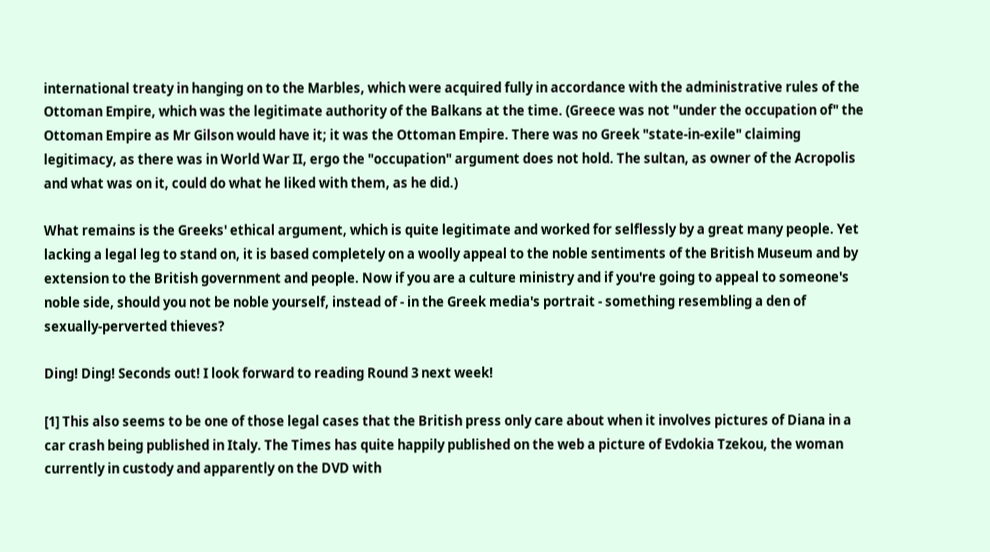international treaty in hanging on to the Marbles, which were acquired fully in accordance with the administrative rules of the Ottoman Empire, which was the legitimate authority of the Balkans at the time. (Greece was not "under the occupation of" the Ottoman Empire as Mr Gilson would have it; it was the Ottoman Empire. There was no Greek "state-in-exile" claiming legitimacy, as there was in World War II, ergo the "occupation" argument does not hold. The sultan, as owner of the Acropolis and what was on it, could do what he liked with them, as he did.)

What remains is the Greeks' ethical argument, which is quite legitimate and worked for selflessly by a great many people. Yet lacking a legal leg to stand on, it is based completely on a woolly appeal to the noble sentiments of the British Museum and by extension to the British government and people. Now if you are a culture ministry and if you're going to appeal to someone's noble side, should you not be noble yourself, instead of - in the Greek media's portrait - something resembling a den of sexually-perverted thieves?

Ding! Ding! Seconds out! I look forward to reading Round 3 next week!

[1] This also seems to be one of those legal cases that the British press only care about when it involves pictures of Diana in a car crash being published in Italy. The Times has quite happily published on the web a picture of Evdokia Tzekou, the woman currently in custody and apparently on the DVD with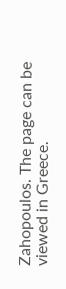Zahopoulos. The page can be viewed in Greece.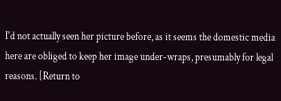I'd not actually seen her picture before, as it seems the domestic media here are obliged to keep her image under-wraps, presumably for legal reasons. [Return to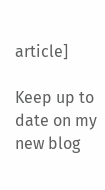article]

Keep up to date on my new blog